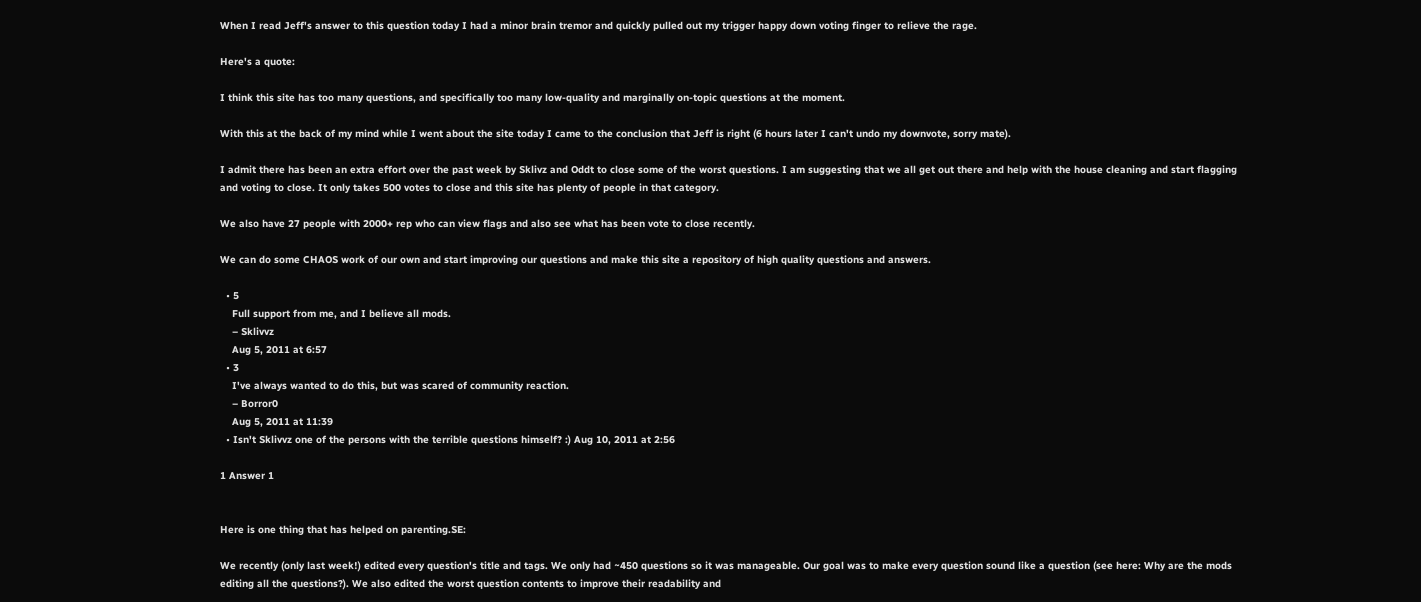When I read Jeff's answer to this question today I had a minor brain tremor and quickly pulled out my trigger happy down voting finger to relieve the rage.

Here's a quote:

I think this site has too many questions, and specifically too many low-quality and marginally on-topic questions at the moment.

With this at the back of my mind while I went about the site today I came to the conclusion that Jeff is right (6 hours later I can't undo my downvote, sorry mate).

I admit there has been an extra effort over the past week by Sklivz and Oddt to close some of the worst questions. I am suggesting that we all get out there and help with the house cleaning and start flagging and voting to close. It only takes 500 votes to close and this site has plenty of people in that category.

We also have 27 people with 2000+ rep who can view flags and also see what has been vote to close recently.

We can do some CHAOS work of our own and start improving our questions and make this site a repository of high quality questions and answers.

  • 5
    Full support from me, and I believe all mods.
    – Sklivvz
    Aug 5, 2011 at 6:57
  • 3
    I've always wanted to do this, but was scared of community reaction.
    – Borror0
    Aug 5, 2011 at 11:39
  • Isn't Sklivvz one of the persons with the terrible questions himself? :) Aug 10, 2011 at 2:56

1 Answer 1


Here is one thing that has helped on parenting.SE:

We recently (only last week!) edited every question's title and tags. We only had ~450 questions so it was manageable. Our goal was to make every question sound like a question (see here: Why are the mods editing all the questions?). We also edited the worst question contents to improve their readability and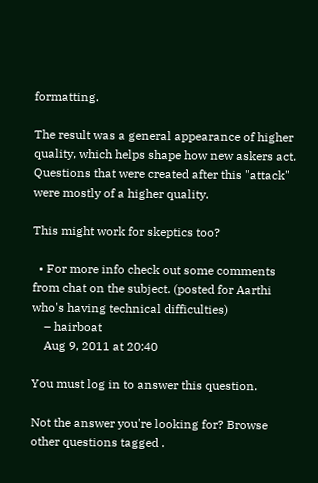formatting.

The result was a general appearance of higher quality, which helps shape how new askers act. Questions that were created after this "attack" were mostly of a higher quality.

This might work for skeptics too?

  • For more info check out some comments from chat on the subject. (posted for Aarthi who's having technical difficulties)
    – hairboat
    Aug 9, 2011 at 20:40

You must log in to answer this question.

Not the answer you're looking for? Browse other questions tagged .